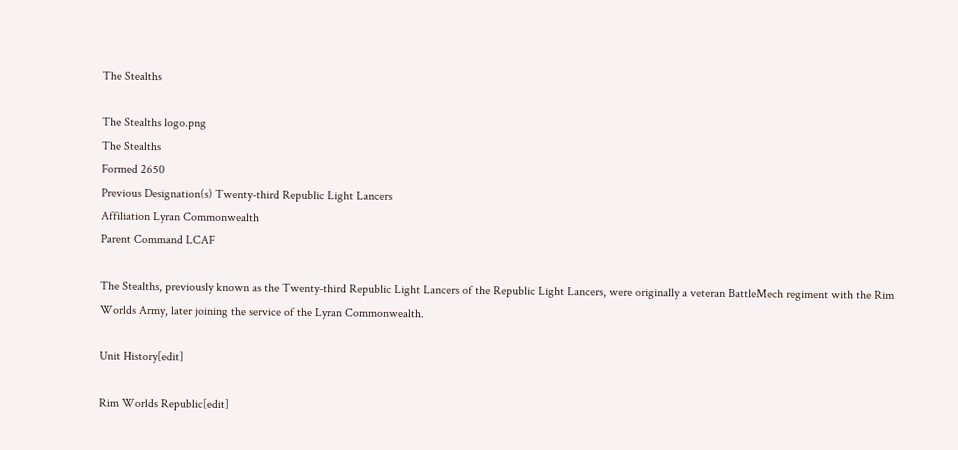The Stealths

The Stealths logo.png
The Stealths
Formed 2650
Previous Designation(s) Twenty-third Republic Light Lancers
Affiliation Lyran Commonwealth
Parent Command LCAF

The Stealths, previously known as the Twenty-third Republic Light Lancers of the Republic Light Lancers, were originally a veteran BattleMech regiment with the Rim Worlds Army, later joining the service of the Lyran Commonwealth.

Unit History[edit]

Rim Worlds Republic[edit]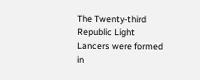The Twenty-third Republic Light Lancers were formed in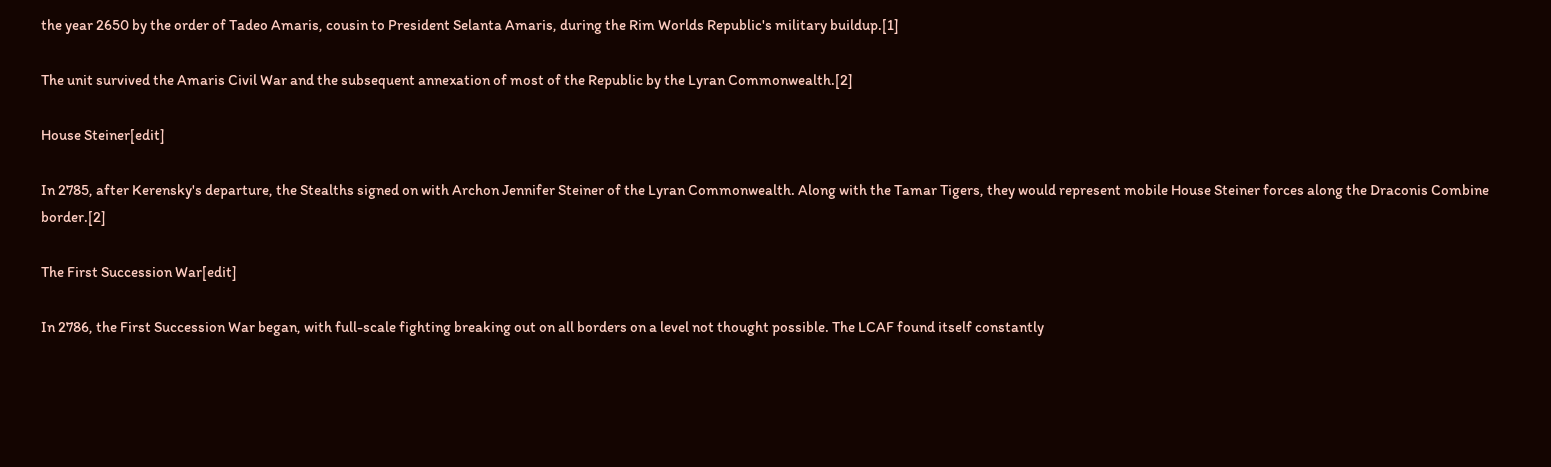the year 2650 by the order of Tadeo Amaris, cousin to President Selanta Amaris, during the Rim Worlds Republic's military buildup.[1]

The unit survived the Amaris Civil War and the subsequent annexation of most of the Republic by the Lyran Commonwealth.[2]

House Steiner[edit]

In 2785, after Kerensky's departure, the Stealths signed on with Archon Jennifer Steiner of the Lyran Commonwealth. Along with the Tamar Tigers, they would represent mobile House Steiner forces along the Draconis Combine border.[2]

The First Succession War[edit]

In 2786, the First Succession War began, with full-scale fighting breaking out on all borders on a level not thought possible. The LCAF found itself constantly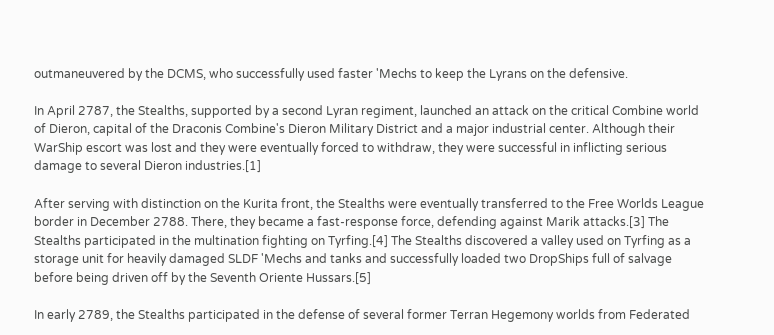outmaneuvered by the DCMS, who successfully used faster 'Mechs to keep the Lyrans on the defensive.

In April 2787, the Stealths, supported by a second Lyran regiment, launched an attack on the critical Combine world of Dieron, capital of the Draconis Combine's Dieron Military District and a major industrial center. Although their WarShip escort was lost and they were eventually forced to withdraw, they were successful in inflicting serious damage to several Dieron industries.[1]

After serving with distinction on the Kurita front, the Stealths were eventually transferred to the Free Worlds League border in December 2788. There, they became a fast-response force, defending against Marik attacks.[3] The Stealths participated in the multination fighting on Tyrfing.[4] The Stealths discovered a valley used on Tyrfing as a storage unit for heavily damaged SLDF 'Mechs and tanks and successfully loaded two DropShips full of salvage before being driven off by the Seventh Oriente Hussars.[5]

In early 2789, the Stealths participated in the defense of several former Terran Hegemony worlds from Federated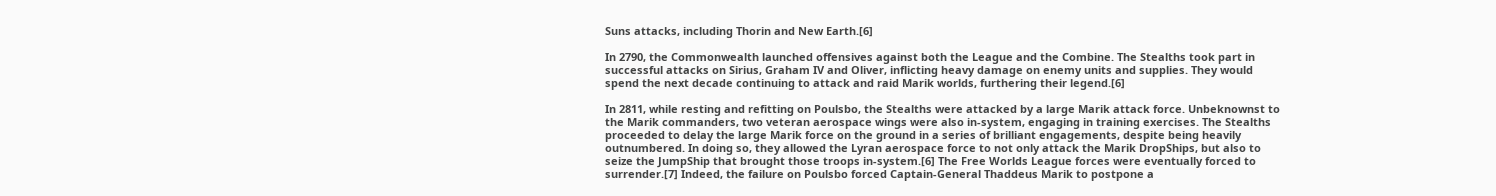Suns attacks, including Thorin and New Earth.[6]

In 2790, the Commonwealth launched offensives against both the League and the Combine. The Stealths took part in successful attacks on Sirius, Graham IV and Oliver, inflicting heavy damage on enemy units and supplies. They would spend the next decade continuing to attack and raid Marik worlds, furthering their legend.[6]

In 2811, while resting and refitting on Poulsbo, the Stealths were attacked by a large Marik attack force. Unbeknownst to the Marik commanders, two veteran aerospace wings were also in-system, engaging in training exercises. The Stealths proceeded to delay the large Marik force on the ground in a series of brilliant engagements, despite being heavily outnumbered. In doing so, they allowed the Lyran aerospace force to not only attack the Marik DropShips, but also to seize the JumpShip that brought those troops in-system.[6] The Free Worlds League forces were eventually forced to surrender.[7] Indeed, the failure on Poulsbo forced Captain-General Thaddeus Marik to postpone a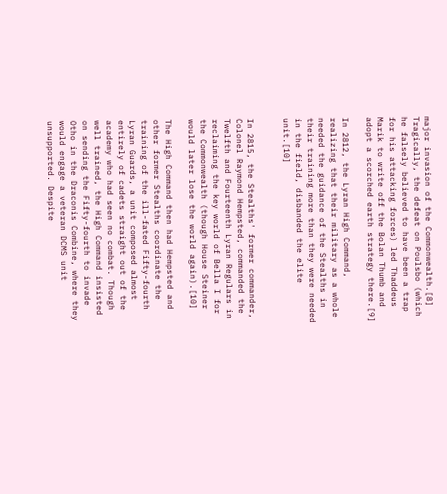major invasion of the Commonwealth.[8] Tragically, the defeat on Poulsbo (which he falsely believed to have been a trap for his attacking forces) led Thaddeus Marik to write off the Bolan Thumb and adopt a scorched earth strategy there.[9]

In 2812, the Lyran High Command, realizing that their military as a whole needed the guidance of the Stealths in their training more than they were needed in the field, disbanded the elite unit.[10]


In 2815, the Stealths' former commander, Colonel Raymond Hempsted, commanded the Twelfth and Fourteenth Lyran Regulars in reclaiming the key world of Bella I for the Commonwealth (though House Steiner would later lose the world again).[10]

The High Command then had Hempsted and other former Stealths coordinate the training of the ill-fated Fifty-fourth Lyran Guards, a unit composed almost entirely of cadets straight out of the academy who had seen no combat. Though well trained, the High Command insisted on sending the Fifty-fourth to invade Otho in the Draconis Combine, where they would engage a veteran DCMS unit unsupported. Despite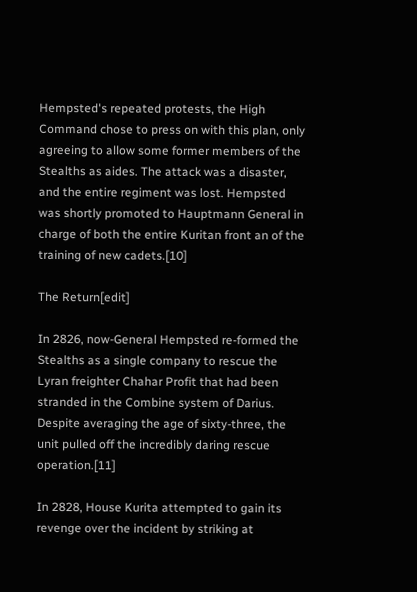Hempsted's repeated protests, the High Command chose to press on with this plan, only agreeing to allow some former members of the Stealths as aides. The attack was a disaster, and the entire regiment was lost. Hempsted was shortly promoted to Hauptmann General in charge of both the entire Kuritan front an of the training of new cadets.[10]

The Return[edit]

In 2826, now-General Hempsted re-formed the Stealths as a single company to rescue the Lyran freighter Chahar Profit that had been stranded in the Combine system of Darius. Despite averaging the age of sixty-three, the unit pulled off the incredibly daring rescue operation.[11]

In 2828, House Kurita attempted to gain its revenge over the incident by striking at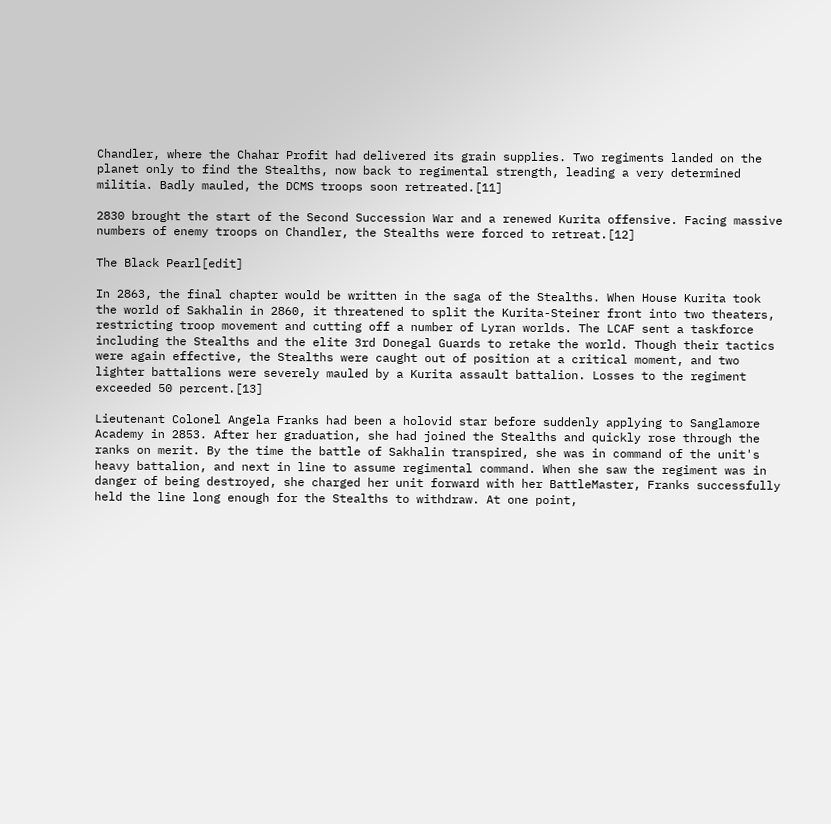Chandler, where the Chahar Profit had delivered its grain supplies. Two regiments landed on the planet only to find the Stealths, now back to regimental strength, leading a very determined militia. Badly mauled, the DCMS troops soon retreated.[11]

2830 brought the start of the Second Succession War and a renewed Kurita offensive. Facing massive numbers of enemy troops on Chandler, the Stealths were forced to retreat.[12]

The Black Pearl[edit]

In 2863, the final chapter would be written in the saga of the Stealths. When House Kurita took the world of Sakhalin in 2860, it threatened to split the Kurita-Steiner front into two theaters, restricting troop movement and cutting off a number of Lyran worlds. The LCAF sent a taskforce including the Stealths and the elite 3rd Donegal Guards to retake the world. Though their tactics were again effective, the Stealths were caught out of position at a critical moment, and two lighter battalions were severely mauled by a Kurita assault battalion. Losses to the regiment exceeded 50 percent.[13]

Lieutenant Colonel Angela Franks had been a holovid star before suddenly applying to Sanglamore Academy in 2853. After her graduation, she had joined the Stealths and quickly rose through the ranks on merit. By the time the battle of Sakhalin transpired, she was in command of the unit's heavy battalion, and next in line to assume regimental command. When she saw the regiment was in danger of being destroyed, she charged her unit forward with her BattleMaster, Franks successfully held the line long enough for the Stealths to withdraw. At one point,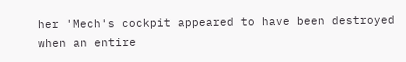her 'Mech's cockpit appeared to have been destroyed when an entire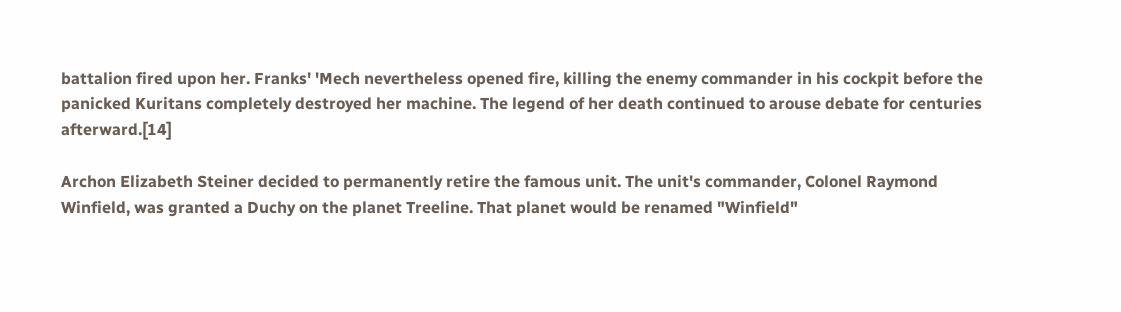battalion fired upon her. Franks' 'Mech nevertheless opened fire, killing the enemy commander in his cockpit before the panicked Kuritans completely destroyed her machine. The legend of her death continued to arouse debate for centuries afterward.[14]

Archon Elizabeth Steiner decided to permanently retire the famous unit. The unit's commander, Colonel Raymond Winfield, was granted a Duchy on the planet Treeline. That planet would be renamed "Winfield"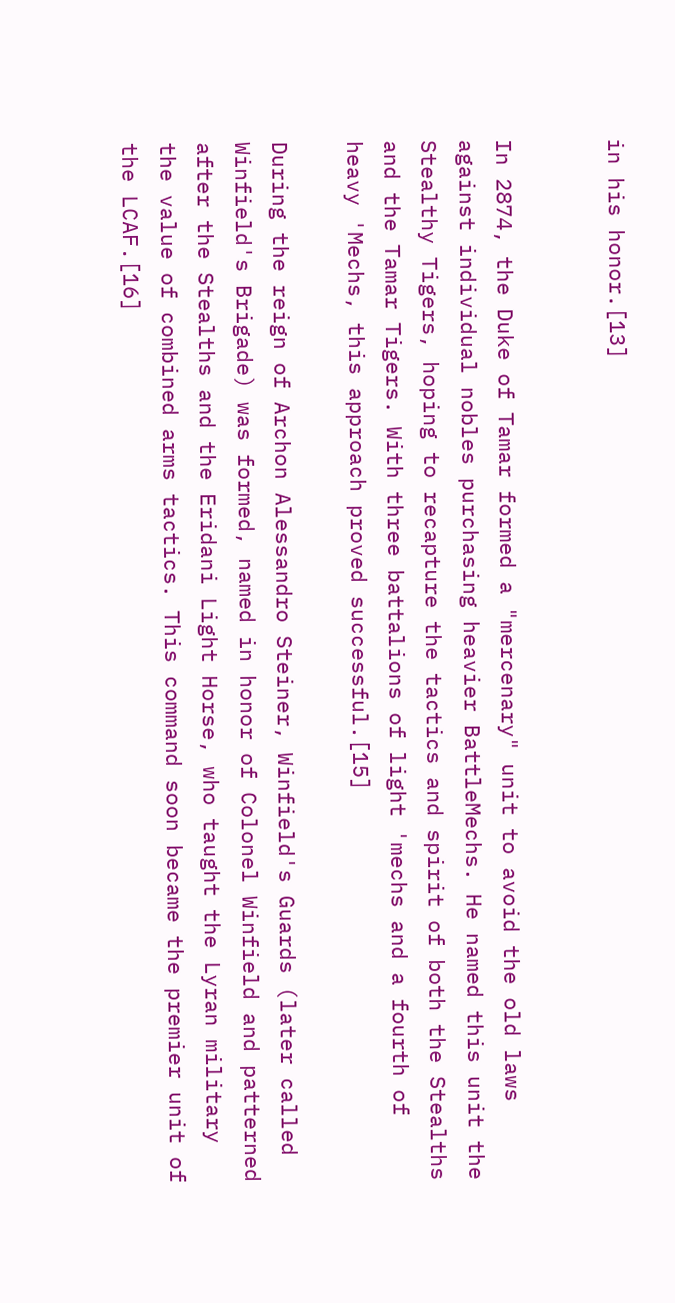in his honor.[13]


In 2874, the Duke of Tamar formed a "mercenary" unit to avoid the old laws against individual nobles purchasing heavier BattleMechs. He named this unit the Stealthy Tigers, hoping to recapture the tactics and spirit of both the Stealths and the Tamar Tigers. With three battalions of light 'mechs and a fourth of heavy 'Mechs, this approach proved successful.[15]

During the reign of Archon Alessandro Steiner, Winfield's Guards (later called Winfield's Brigade) was formed, named in honor of Colonel Winfield and patterned after the Stealths and the Eridani Light Horse, who taught the Lyran military the value of combined arms tactics. This command soon became the premier unit of the LCAF.[16]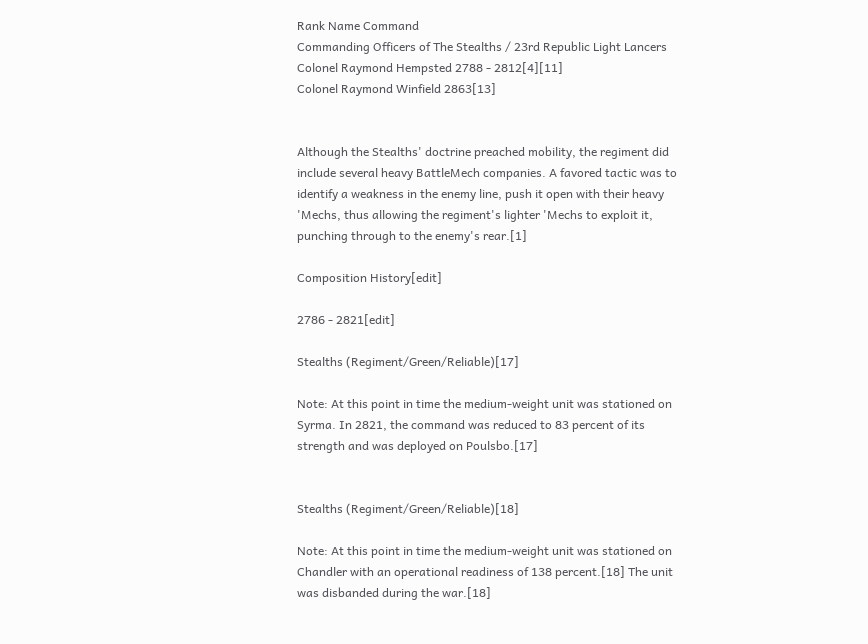Rank Name Command
Commanding Officers of The Stealths / 23rd Republic Light Lancers
Colonel Raymond Hempsted 2788 - 2812[4][11]
Colonel Raymond Winfield 2863[13]


Although the Stealths' doctrine preached mobility, the regiment did include several heavy BattleMech companies. A favored tactic was to identify a weakness in the enemy line, push it open with their heavy 'Mechs, thus allowing the regiment's lighter 'Mechs to exploit it, punching through to the enemy's rear.[1]

Composition History[edit]

2786 - 2821[edit]

Stealths (Regiment/Green/Reliable)[17]

Note: At this point in time the medium-weight unit was stationed on Syrma. In 2821, the command was reduced to 83 percent of its strength and was deployed on Poulsbo.[17]


Stealths (Regiment/Green/Reliable)[18]

Note: At this point in time the medium-weight unit was stationed on Chandler with an operational readiness of 138 percent.[18] The unit was disbanded during the war.[18]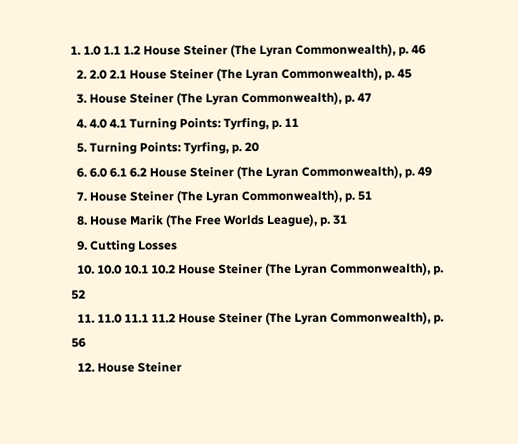1. 1.0 1.1 1.2 House Steiner (The Lyran Commonwealth), p. 46
  2. 2.0 2.1 House Steiner (The Lyran Commonwealth), p. 45
  3. House Steiner (The Lyran Commonwealth), p. 47
  4. 4.0 4.1 Turning Points: Tyrfing, p. 11
  5. Turning Points: Tyrfing, p. 20
  6. 6.0 6.1 6.2 House Steiner (The Lyran Commonwealth), p. 49
  7. House Steiner (The Lyran Commonwealth), p. 51
  8. House Marik (The Free Worlds League), p. 31
  9. Cutting Losses
  10. 10.0 10.1 10.2 House Steiner (The Lyran Commonwealth), p. 52
  11. 11.0 11.1 11.2 House Steiner (The Lyran Commonwealth), p. 56
  12. House Steiner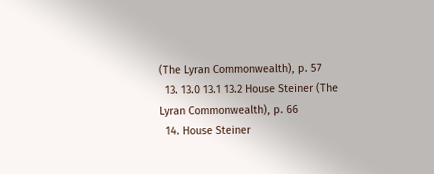(The Lyran Commonwealth), p. 57
  13. 13.0 13.1 13.2 House Steiner (The Lyran Commonwealth), p. 66
  14. House Steiner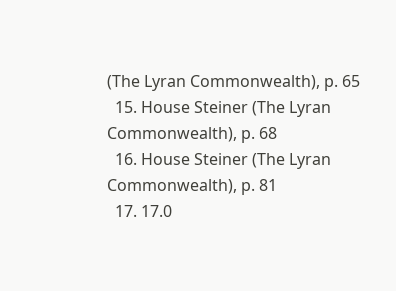(The Lyran Commonwealth), p. 65
  15. House Steiner (The Lyran Commonwealth), p. 68
  16. House Steiner (The Lyran Commonwealth), p. 81
  17. 17.0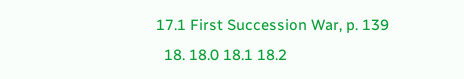17.1 First Succession War, p. 139
  18. 18.0 18.1 18.2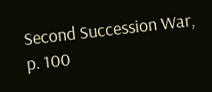Second Succession War, p. 100